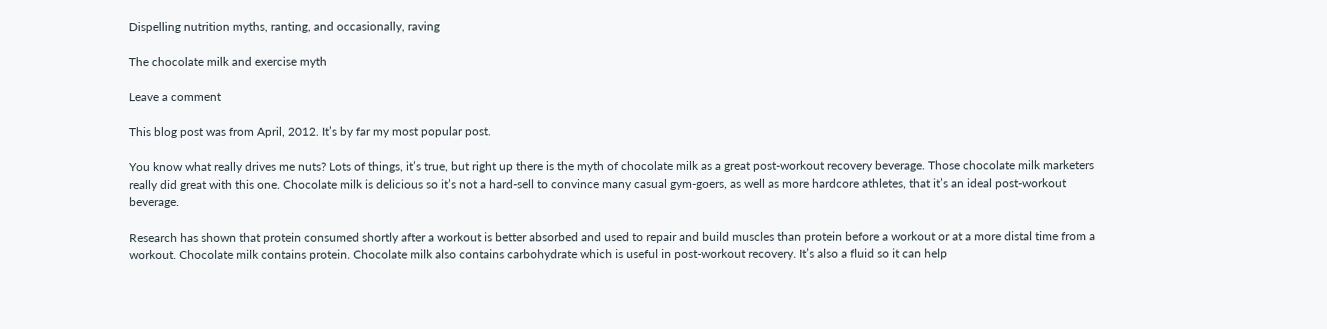Dispelling nutrition myths, ranting, and occasionally, raving

The chocolate milk and exercise myth

Leave a comment

This blog post was from April, 2012. It’s by far my most popular post.

You know what really drives me nuts? Lots of things, it’s true, but right up there is the myth of chocolate milk as a great post-workout recovery beverage. Those chocolate milk marketers really did great with this one. Chocolate milk is delicious so it’s not a hard-sell to convince many casual gym-goers, as well as more hardcore athletes, that it’s an ideal post-workout beverage.

Research has shown that protein consumed shortly after a workout is better absorbed and used to repair and build muscles than protein before a workout or at a more distal time from a workout. Chocolate milk contains protein. Chocolate milk also contains carbohydrate which is useful in post-workout recovery. It’s also a fluid so it can help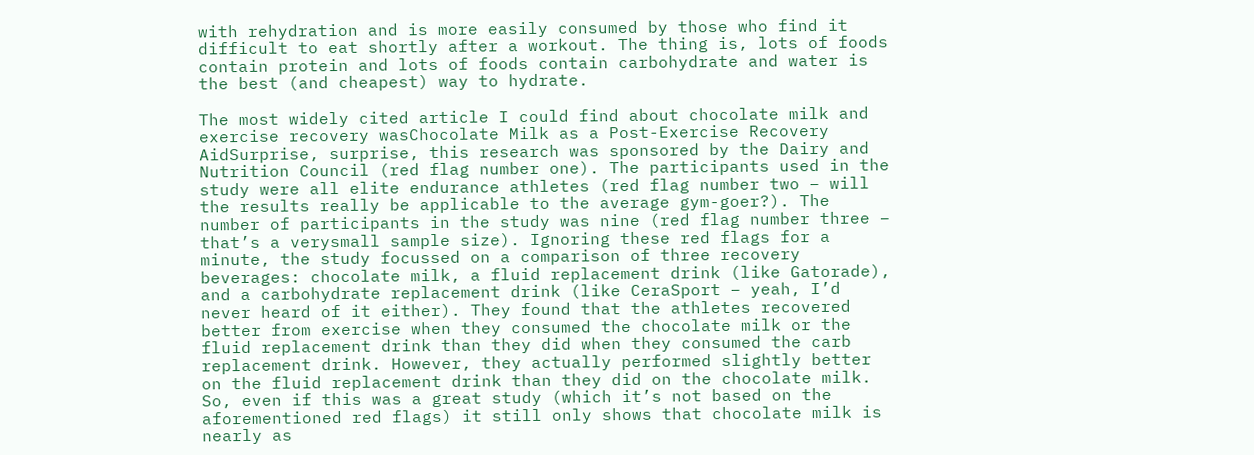with rehydration and is more easily consumed by those who find it difficult to eat shortly after a workout. The thing is, lots of foods contain protein and lots of foods contain carbohydrate and water is the best (and cheapest) way to hydrate.

The most widely cited article I could find about chocolate milk and exercise recovery wasChocolate Milk as a Post-Exercise Recovery AidSurprise, surprise, this research was sponsored by the Dairy and Nutrition Council (red flag number one). The participants used in the study were all elite endurance athletes (red flag number two – will the results really be applicable to the average gym-goer?). The number of participants in the study was nine (red flag number three – that’s a verysmall sample size). Ignoring these red flags for a minute, the study focussed on a comparison of three recovery beverages: chocolate milk, a fluid replacement drink (like Gatorade), and a carbohydrate replacement drink (like CeraSport – yeah, I’d never heard of it either). They found that the athletes recovered better from exercise when they consumed the chocolate milk or the fluid replacement drink than they did when they consumed the carb replacement drink. However, they actually performed slightly better on the fluid replacement drink than they did on the chocolate milk. So, even if this was a great study (which it’s not based on the aforementioned red flags) it still only shows that chocolate milk is nearly as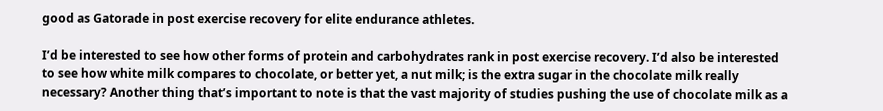good as Gatorade in post exercise recovery for elite endurance athletes.

I’d be interested to see how other forms of protein and carbohydrates rank in post exercise recovery. I’d also be interested to see how white milk compares to chocolate, or better yet, a nut milk; is the extra sugar in the chocolate milk really necessary? Another thing that’s important to note is that the vast majority of studies pushing the use of chocolate milk as a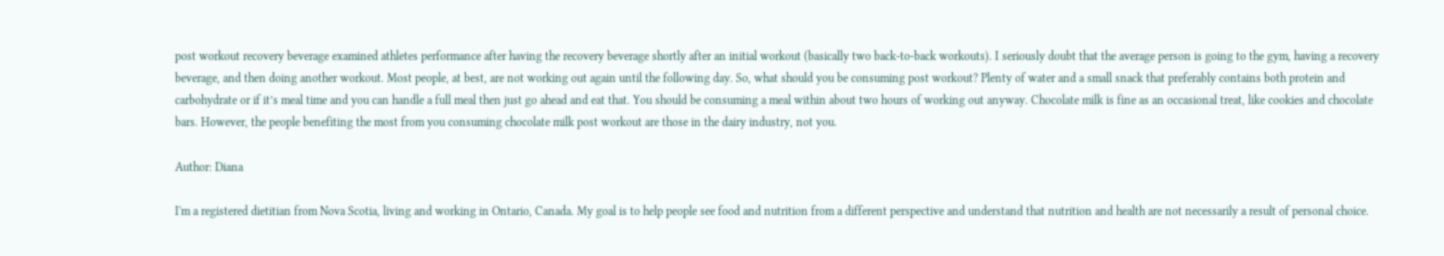post workout recovery beverage examined athletes performance after having the recovery beverage shortly after an initial workout (basically two back-to-back workouts). I seriously doubt that the average person is going to the gym, having a recovery beverage, and then doing another workout. Most people, at best, are not working out again until the following day. So, what should you be consuming post workout? Plenty of water and a small snack that preferably contains both protein and carbohydrate or if it’s meal time and you can handle a full meal then just go ahead and eat that. You should be consuming a meal within about two hours of working out anyway. Chocolate milk is fine as an occasional treat, like cookies and chocolate bars. However, the people benefiting the most from you consuming chocolate milk post workout are those in the dairy industry, not you.

Author: Diana

I'm a registered dietitian from Nova Scotia, living and working in Ontario, Canada. My goal is to help people see food and nutrition from a different perspective and understand that nutrition and health are not necessarily a result of personal choice.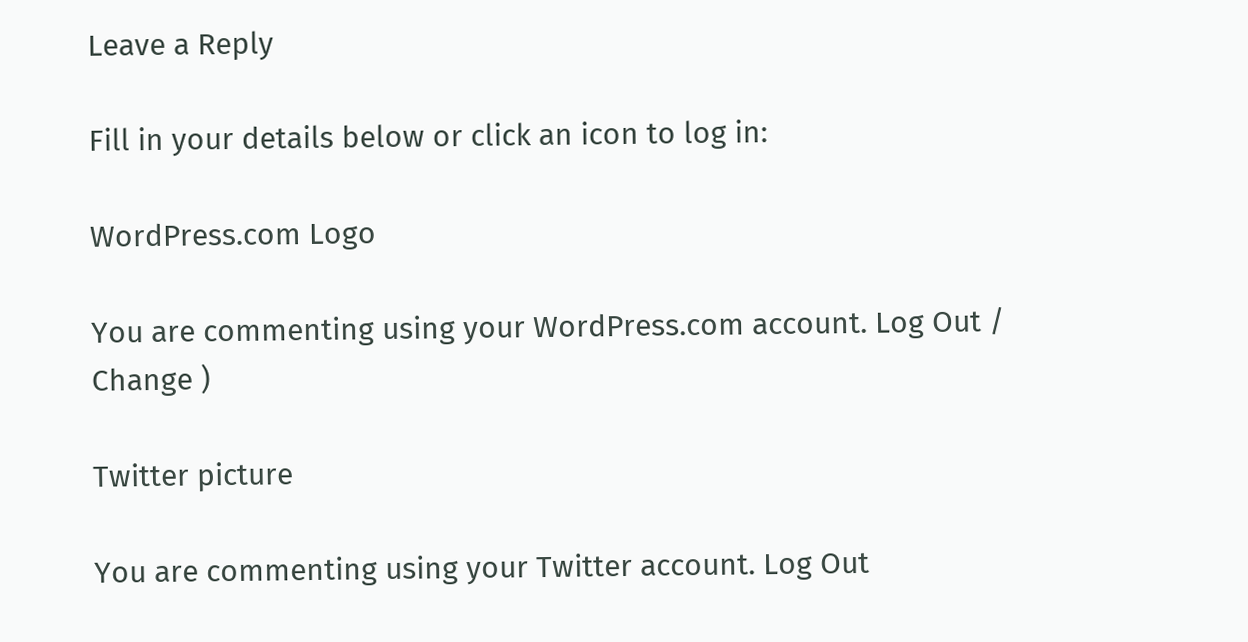Leave a Reply

Fill in your details below or click an icon to log in:

WordPress.com Logo

You are commenting using your WordPress.com account. Log Out /  Change )

Twitter picture

You are commenting using your Twitter account. Log Out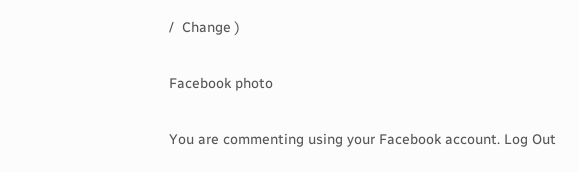/  Change )

Facebook photo

You are commenting using your Facebook account. Log Out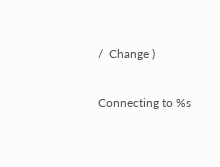/  Change )

Connecting to %s